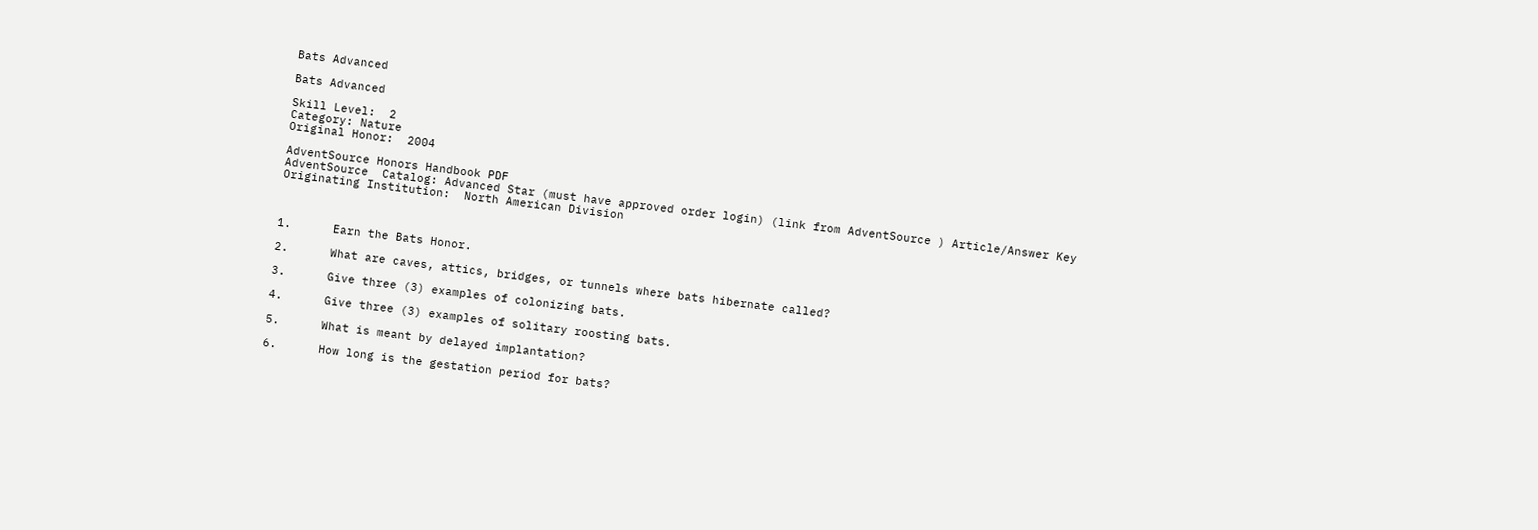Bats Advanced

Bats Advanced

Skill Level:  2
Category: Nature
Original Honor:  2004

AdventSource Honors Handbook PDF
AdventSource  Catalog: Advanced Star (must have approved order login) (link from AdventSource ) Article/Answer Key
Originating Institution:  North American Division



1.      Earn the Bats Honor.

2.      What are caves, attics, bridges, or tunnels where bats hibernate called?

3.      Give three (3) examples of colonizing bats.

4.      Give three (3) examples of solitary roosting bats.

5.      What is meant by delayed implantation?

6.      How long is the gestation period for bats?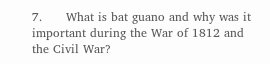7.      What is bat guano and why was it important during the War of 1812 and the Civil War?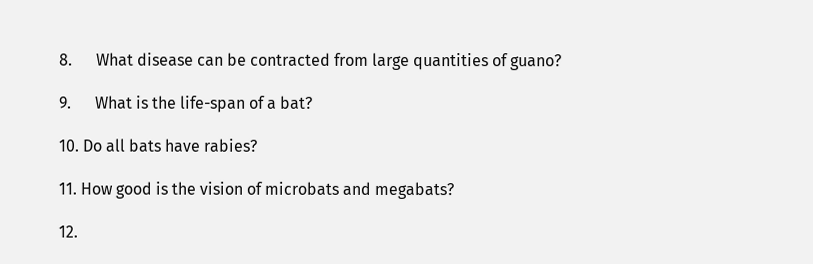8.      What disease can be contracted from large quantities of guano?

9.      What is the life-span of a bat?

10. Do all bats have rabies?

11. How good is the vision of microbats and megabats?

12.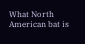What North American bat is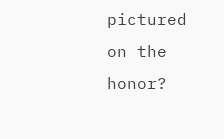pictured on the honor?